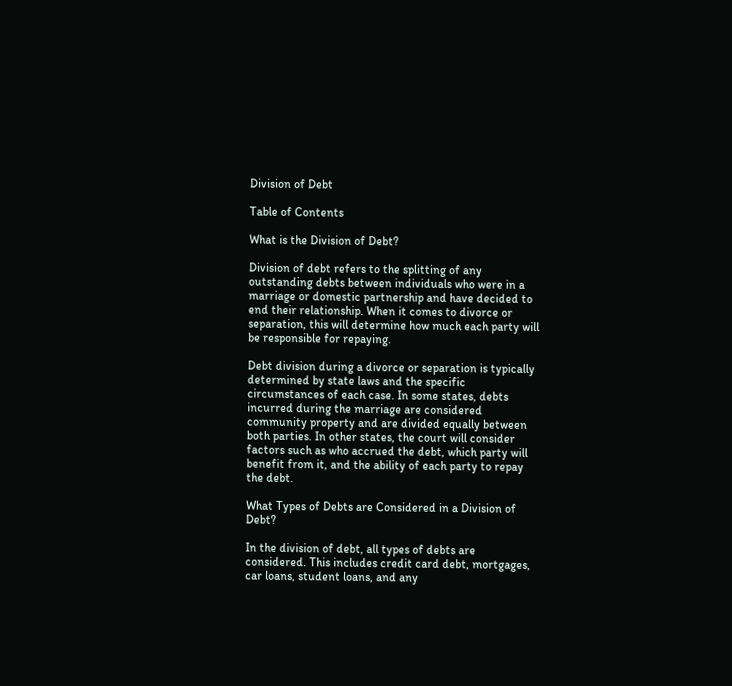Division of Debt

Table of Contents

What is the Division of Debt?

Division of debt refers to the splitting of any outstanding debts between individuals who were in a marriage or domestic partnership and have decided to end their relationship. When it comes to divorce or separation, this will determine how much each party will be responsible for repaying.

Debt division during a divorce or separation is typically determined by state laws and the specific circumstances of each case. In some states, debts incurred during the marriage are considered community property and are divided equally between both parties. In other states, the court will consider factors such as who accrued the debt, which party will benefit from it, and the ability of each party to repay the debt.

What Types of Debts are Considered in a Division of Debt?

In the division of debt, all types of debts are considered. This includes credit card debt, mortgages, car loans, student loans, and any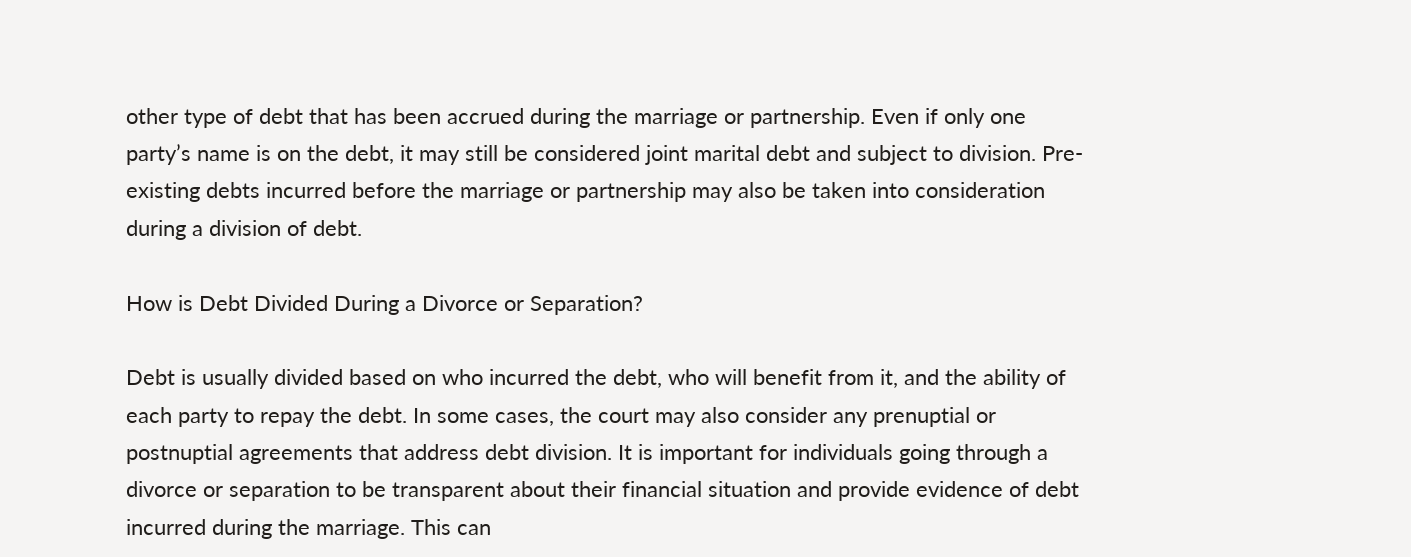other type of debt that has been accrued during the marriage or partnership. Even if only one party’s name is on the debt, it may still be considered joint marital debt and subject to division. Pre-existing debts incurred before the marriage or partnership may also be taken into consideration during a division of debt.

How is Debt Divided During a Divorce or Separation?

Debt is usually divided based on who incurred the debt, who will benefit from it, and the ability of each party to repay the debt. In some cases, the court may also consider any prenuptial or postnuptial agreements that address debt division. It is important for individuals going through a divorce or separation to be transparent about their financial situation and provide evidence of debt incurred during the marriage. This can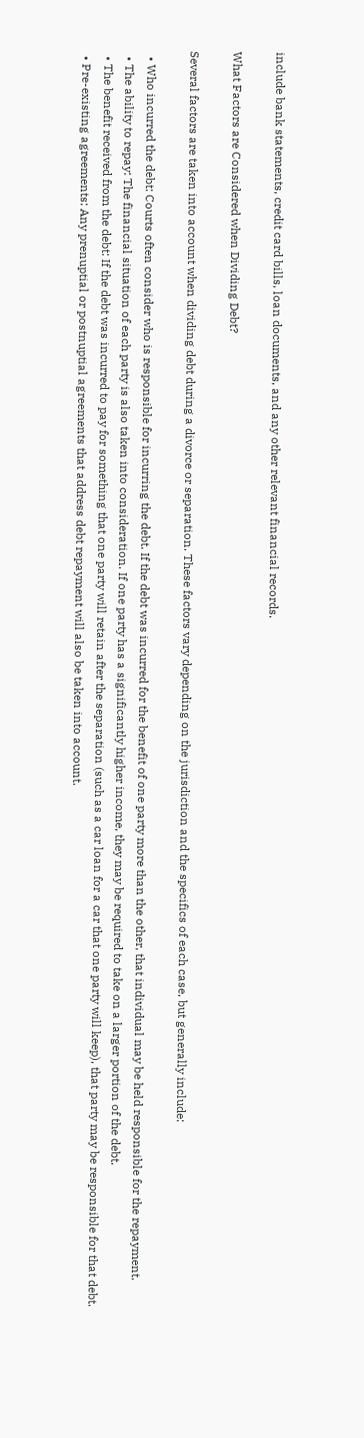include bank statements, credit card bills, loan documents, and any other relevant financial records.

What Factors are Considered when Dividing Debt?

Several factors are taken into account when dividing debt during a divorce or separation. These factors vary depending on the jurisdiction and the specifics of each case, but generally include:

  • Who incurred the debt: Courts often consider who is responsible for incurring the debt. If the debt was incurred for the benefit of one party more than the other, that individual may be held responsible for the repayment.
  • The ability to repay: The financial situation of each party is also taken into consideration. If one party has a significantly higher income, they may be required to take on a larger portion of the debt.
  • The benefit received from the debt: If the debt was incurred to pay for something that one party will retain after the separation (such as a car loan for a car that one party will keep), that party may be responsible for that debt.
  • Pre-existing agreements: Any prenuptial or postnuptial agreements that address debt repayment will also be taken into account.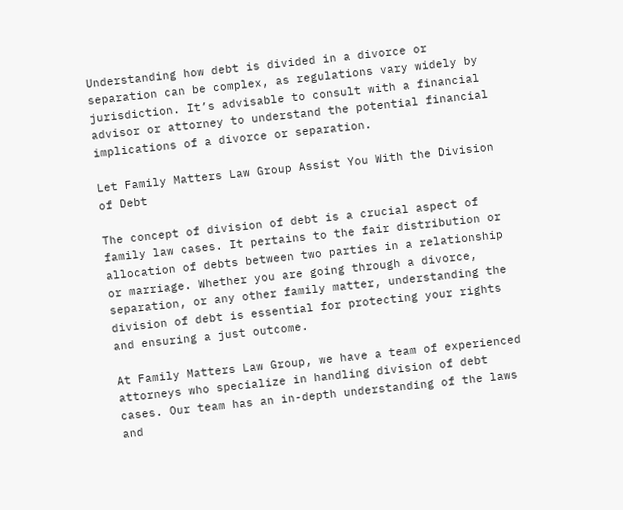Understanding how debt is divided in a divorce or separation can be complex, as regulations vary widely by jurisdiction. It’s advisable to consult with a financial advisor or attorney to understand the potential financial implications of a divorce or separation.

Let Family Matters Law Group Assist You With the Division of Debt

The concept of division of debt is a crucial aspect of family law cases. It pertains to the fair distribution or allocation of debts between two parties in a relationship or marriage. Whether you are going through a divorce, separation, or any other family matter, understanding the division of debt is essential for protecting your rights and ensuring a just outcome.

At Family Matters Law Group, we have a team of experienced attorneys who specialize in handling division of debt cases. Our team has an in-depth understanding of the laws and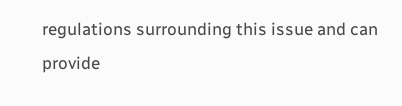regulations surrounding this issue and can provide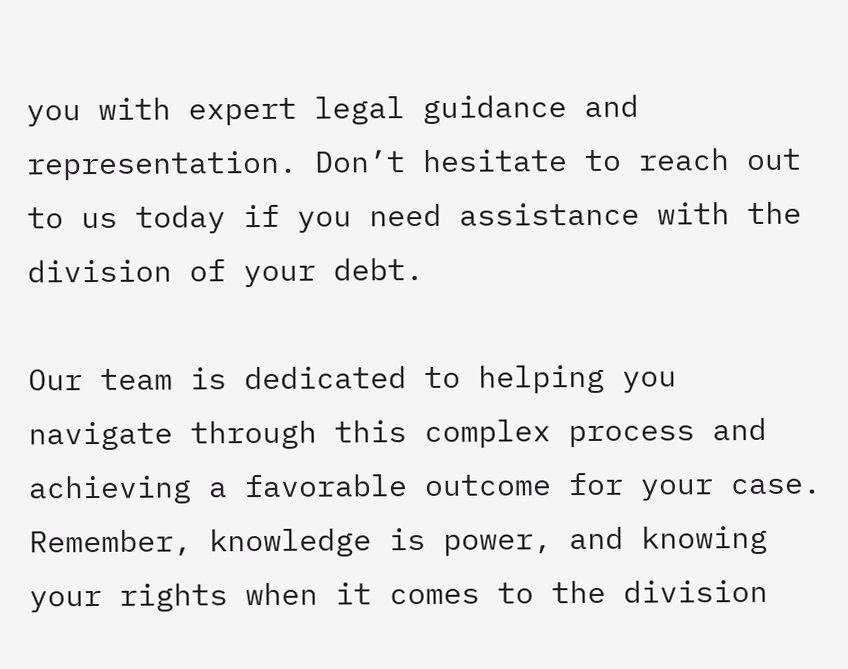you with expert legal guidance and representation. Don’t hesitate to reach out to us today if you need assistance with the division of your debt.

Our team is dedicated to helping you navigate through this complex process and achieving a favorable outcome for your case. Remember, knowledge is power, and knowing your rights when it comes to the division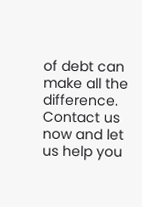of debt can make all the difference. Contact us now and let us help you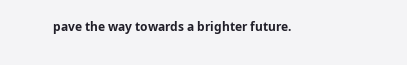pave the way towards a brighter future.